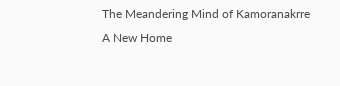The Meandering Mind of Kamoranakrre
A New Home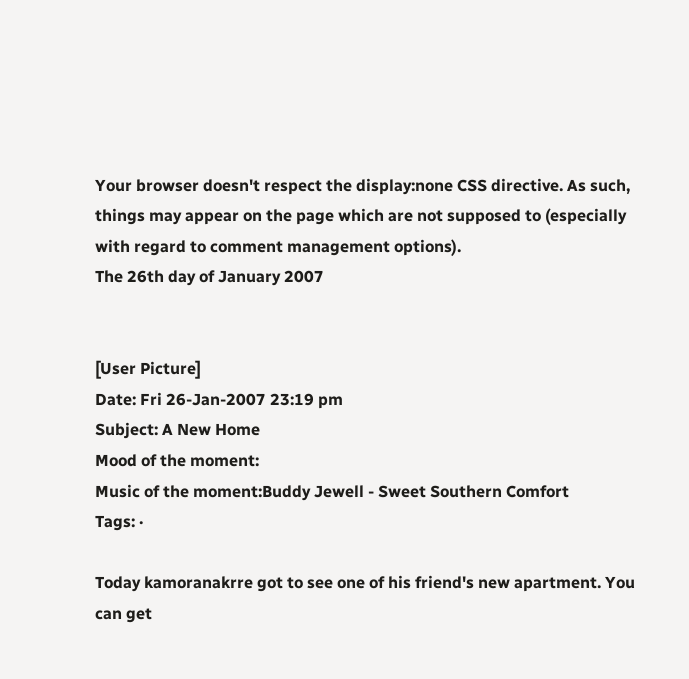Your browser doesn't respect the display:none CSS directive. As such, things may appear on the page which are not supposed to (especially with regard to comment management options).
The 26th day of January 2007


[User Picture]
Date: Fri 26-Jan-2007 23:19 pm
Subject: A New Home
Mood of the moment:
Music of the moment:Buddy Jewell - Sweet Southern Comfort
Tags: ·

Today kamoranakrre got to see one of his friend's new apartment. You can get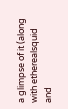a glimpse of it (along with etherealsquid and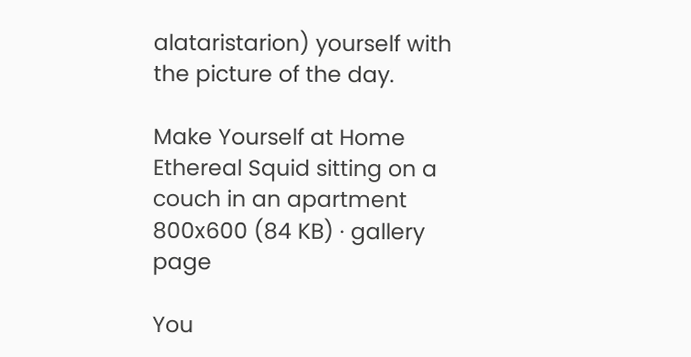alataristarion) yourself with the picture of the day.

Make Yourself at Home
Ethereal Squid sitting on a couch in an apartment
800x600 (84 KB) · gallery page

You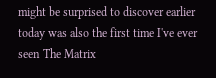might be surprised to discover earlier today was also the first time I've ever seen The Matrix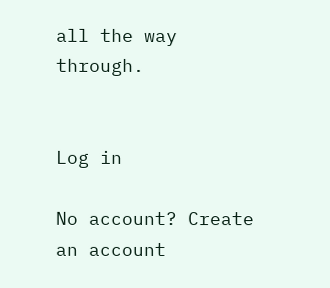all the way through.


Log in

No account? Create an account